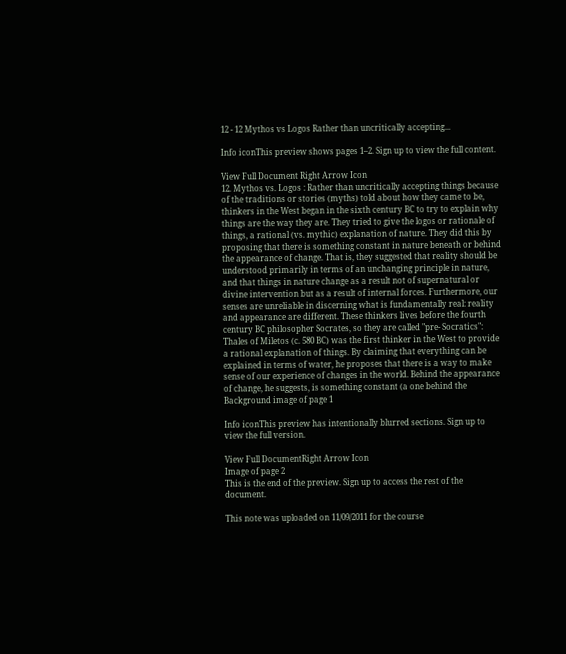12 - 12 Mythos vs Logos Rather than uncritically accepting...

Info iconThis preview shows pages 1–2. Sign up to view the full content.

View Full Document Right Arrow Icon
12. Mythos vs. Logos : Rather than uncritically accepting things because of the traditions or stories (myths) told about how they came to be, thinkers in the West began in the sixth century BC to try to explain why things are the way they are. They tried to give the logos or rationale of things, a rational (vs. mythic) explanation of nature. They did this by proposing that there is something constant in nature beneath or behind the appearance of change. That is, they suggested that reality should be understood primarily in terms of an unchanging principle in nature, and that things in nature change as a result not of supernatural or divine intervention but as a result of internal forces. Furthermore, our senses are unreliable in discerning what is fundamentally real: reality and appearance are different. These thinkers lives before the fourth century BC philosopher Socrates, so they are called "pre- Socratics": Thales of Miletos (c. 580 BC) was the first thinker in the West to provide a rational explanation of things. By claiming that everything can be explained in terms of water, he proposes that there is a way to make sense of our experience of changes in the world. Behind the appearance of change, he suggests, is something constant (a one behind the
Background image of page 1

Info iconThis preview has intentionally blurred sections. Sign up to view the full version.

View Full DocumentRight Arrow Icon
Image of page 2
This is the end of the preview. Sign up to access the rest of the document.

This note was uploaded on 11/09/2011 for the course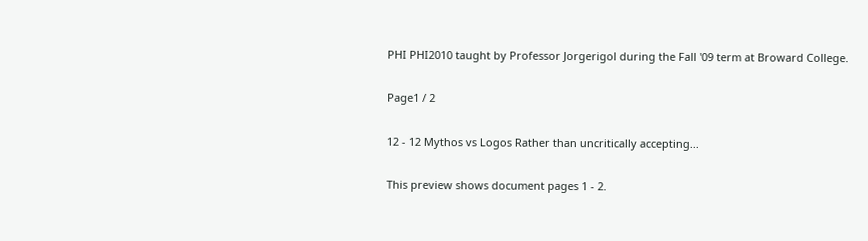PHI PHI2010 taught by Professor Jorgerigol during the Fall '09 term at Broward College.

Page1 / 2

12 - 12 Mythos vs Logos Rather than uncritically accepting...

This preview shows document pages 1 - 2.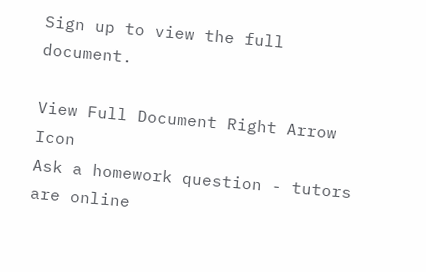Sign up to view the full document.

View Full Document Right Arrow Icon
Ask a homework question - tutors are online